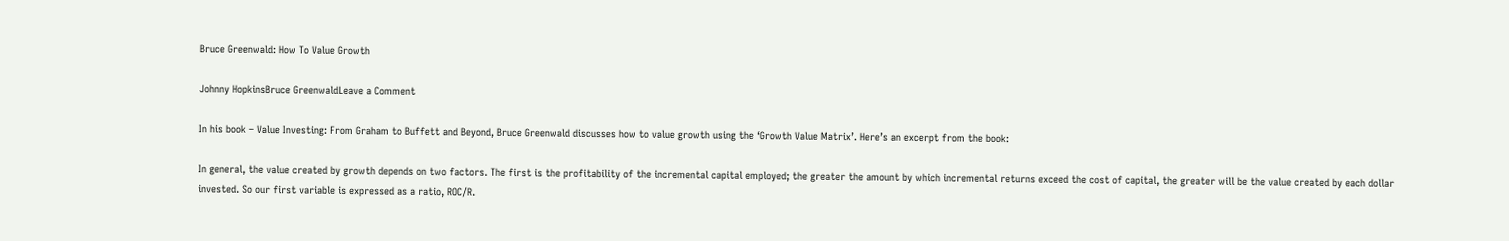Bruce Greenwald: How To Value Growth

Johnny HopkinsBruce GreenwaldLeave a Comment

In his book – Value Investing: From Graham to Buffett and Beyond, Bruce Greenwald discusses how to value growth using the ‘Growth Value Matrix’. Here’s an excerpt from the book:

In general, the value created by growth depends on two factors. The first is the profitability of the incremental capital employed; the greater the amount by which incremental returns exceed the cost of capital, the greater will be the value created by each dollar invested. So our first variable is expressed as a ratio, ROC/R.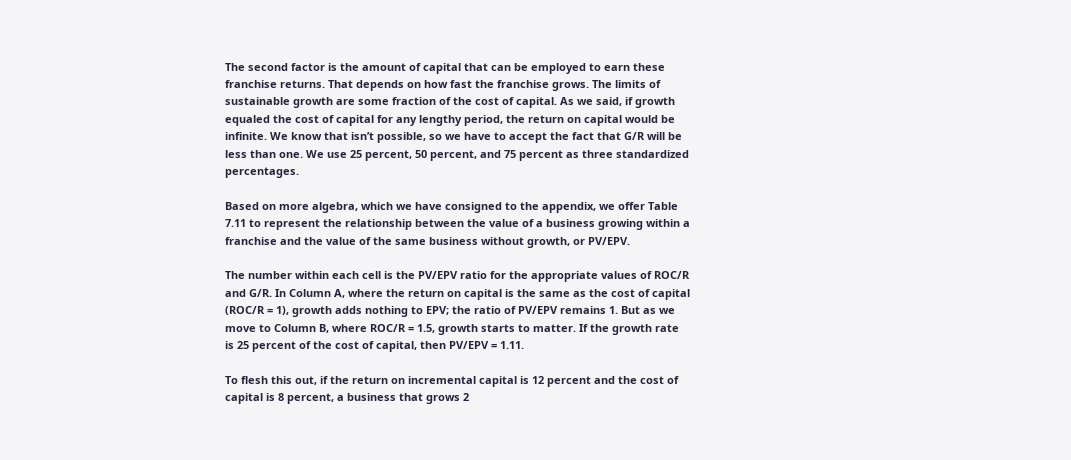The second factor is the amount of capital that can be employed to earn these franchise returns. That depends on how fast the franchise grows. The limits of sustainable growth are some fraction of the cost of capital. As we said, if growth equaled the cost of capital for any lengthy period, the return on capital would be infinite. We know that isn’t possible, so we have to accept the fact that G/R will be less than one. We use 25 percent, 50 percent, and 75 percent as three standardized percentages.

Based on more algebra, which we have consigned to the appendix, we offer Table 7.11 to represent the relationship between the value of a business growing within a franchise and the value of the same business without growth, or PV/EPV.

The number within each cell is the PV/EPV ratio for the appropriate values of ROC/R and G/R. In Column A, where the return on capital is the same as the cost of capital (ROC/R = 1), growth adds nothing to EPV; the ratio of PV/EPV remains 1. But as we move to Column B, where ROC/R = 1.5, growth starts to matter. If the growth rate is 25 percent of the cost of capital, then PV/EPV = 1.11.

To flesh this out, if the return on incremental capital is 12 percent and the cost of capital is 8 percent, a business that grows 2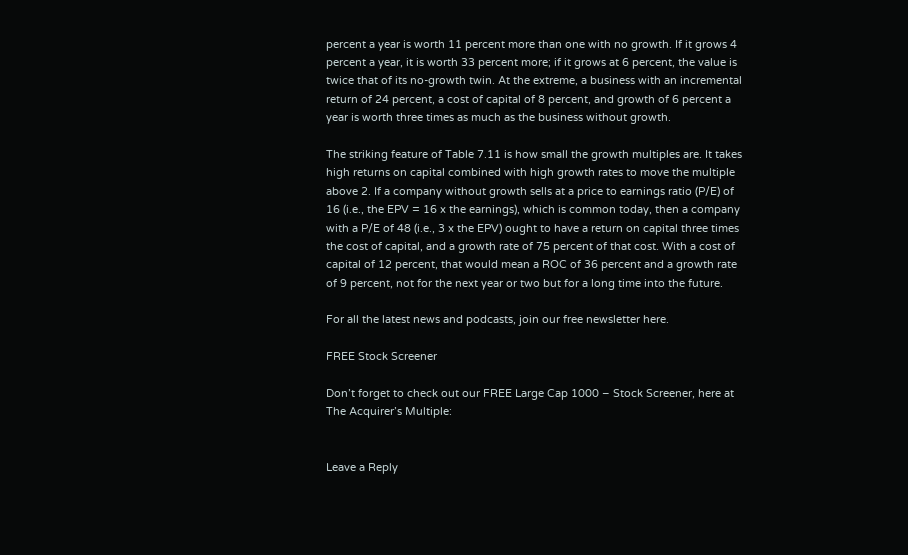percent a year is worth 11 percent more than one with no growth. If it grows 4 percent a year, it is worth 33 percent more; if it grows at 6 percent, the value is twice that of its no-growth twin. At the extreme, a business with an incremental return of 24 percent, a cost of capital of 8 percent, and growth of 6 percent a year is worth three times as much as the business without growth.

The striking feature of Table 7.11 is how small the growth multiples are. It takes high returns on capital combined with high growth rates to move the multiple above 2. If a company without growth sells at a price to earnings ratio (P/E) of 16 (i.e., the EPV = 16 x the earnings), which is common today, then a company with a P/E of 48 (i.e., 3 x the EPV) ought to have a return on capital three times the cost of capital, and a growth rate of 75 percent of that cost. With a cost of capital of 12 percent, that would mean a ROC of 36 percent and a growth rate of 9 percent, not for the next year or two but for a long time into the future.

For all the latest news and podcasts, join our free newsletter here.

FREE Stock Screener

Don’t forget to check out our FREE Large Cap 1000 – Stock Screener, here at The Acquirer’s Multiple:


Leave a Reply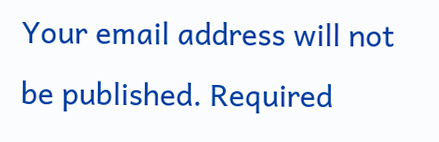Your email address will not be published. Required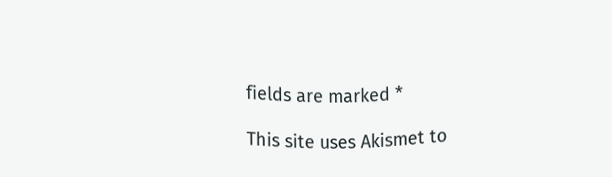fields are marked *

This site uses Akismet to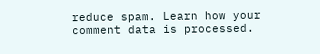reduce spam. Learn how your comment data is processed.